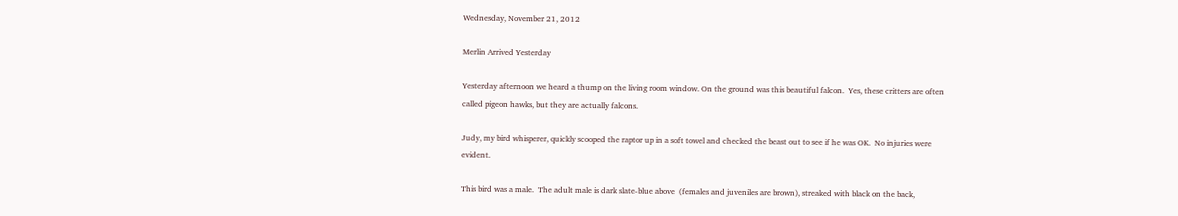Wednesday, November 21, 2012

Merlin Arrived Yesterday

Yesterday afternoon we heard a thump on the living room window. On the ground was this beautiful falcon.  Yes, these critters are often called pigeon hawks, but they are actually falcons.

Judy, my bird whisperer, quickly scooped the raptor up in a soft towel and checked the beast out to see if he was OK.  No injuries were evident.

This bird was a male.  The adult male is dark slate-blue above  (females and juveniles are brown), streaked with black on the back,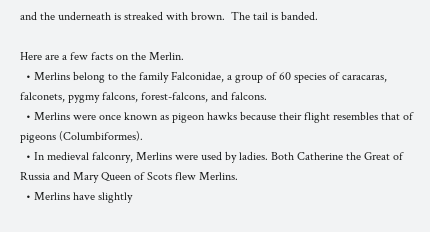and the underneath is streaked with brown.  The tail is banded.

Here are a few facts on the Merlin.
  • Merlins belong to the family Falconidae, a group of 60 species of caracaras, falconets, pygmy falcons, forest-falcons, and falcons.
  • Merlins were once known as pigeon hawks because their flight resembles that of pigeons (Columbiformes).
  • In medieval falconry, Merlins were used by ladies. Both Catherine the Great of Russia and Mary Queen of Scots flew Merlins.
  • Merlins have slightly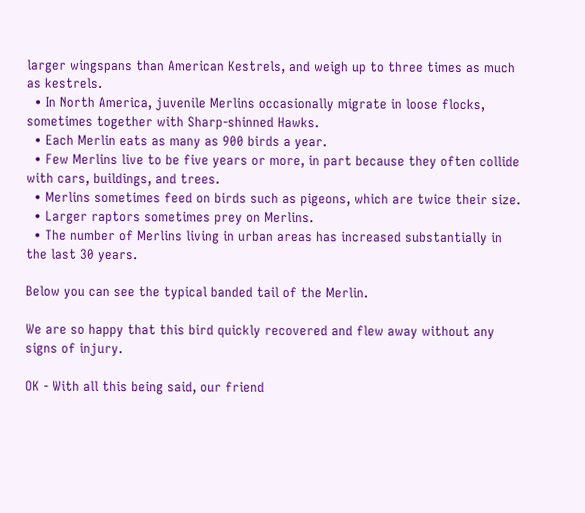larger wingspans than American Kestrels, and weigh up to three times as much as kestrels.
  • In North America, juvenile Merlins occasionally migrate in loose flocks, sometimes together with Sharp-shinned Hawks.
  • Each Merlin eats as many as 900 birds a year.
  • Few Merlins live to be five years or more, in part because they often collide with cars, buildings, and trees.
  • Merlins sometimes feed on birds such as pigeons, which are twice their size.
  • Larger raptors sometimes prey on Merlins.
  • The number of Merlins living in urban areas has increased substantially in the last 30 years.

Below you can see the typical banded tail of the Merlin.

We are so happy that this bird quickly recovered and flew away without any signs of injury.

OK - With all this being said, our friend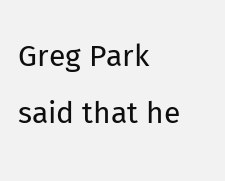Greg Park said that he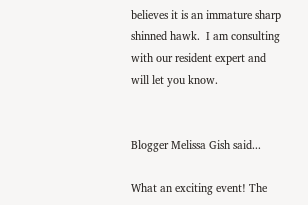believes it is an immature sharp shinned hawk.  I am consulting with our resident expert and will let you know.


Blogger Melissa Gish said...

What an exciting event! The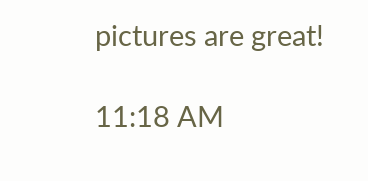pictures are great!

11:18 AM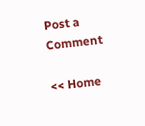Post a Comment

<< Home